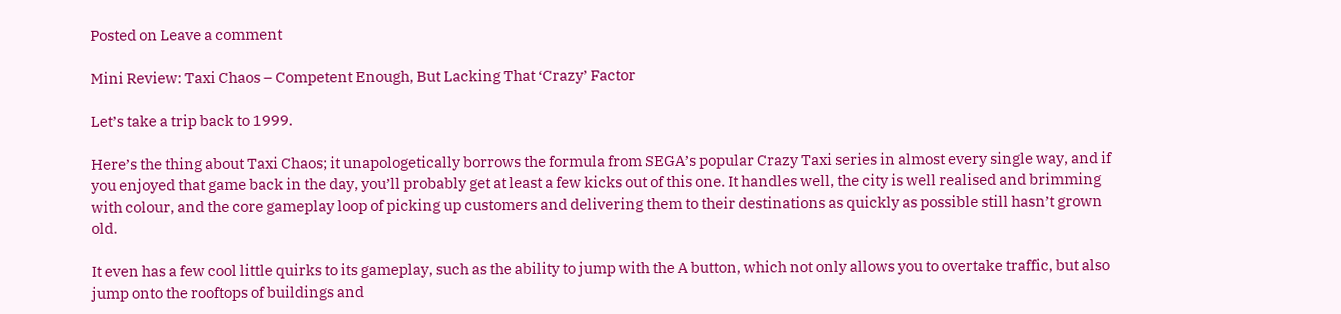Posted on Leave a comment

Mini Review: Taxi Chaos – Competent Enough, But Lacking That ‘Crazy’ Factor

Let’s take a trip back to 1999.

Here’s the thing about Taxi Chaos; it unapologetically borrows the formula from SEGA’s popular Crazy Taxi series in almost every single way, and if you enjoyed that game back in the day, you’ll probably get at least a few kicks out of this one. It handles well, the city is well realised and brimming with colour, and the core gameplay loop of picking up customers and delivering them to their destinations as quickly as possible still hasn’t grown old.

It even has a few cool little quirks to its gameplay, such as the ability to jump with the A button, which not only allows you to overtake traffic, but also jump onto the rooftops of buildings and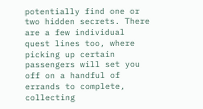potentially find one or two hidden secrets. There are a few individual quest lines too, where picking up certain passengers will set you off on a handful of errands to complete, collecting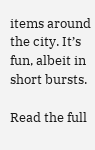items around the city. It’s fun, albeit in short bursts.

Read the full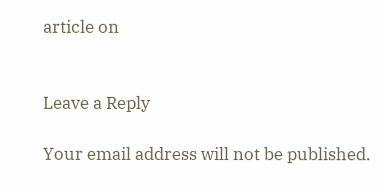article on


Leave a Reply

Your email address will not be published.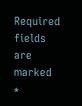Required fields are marked *